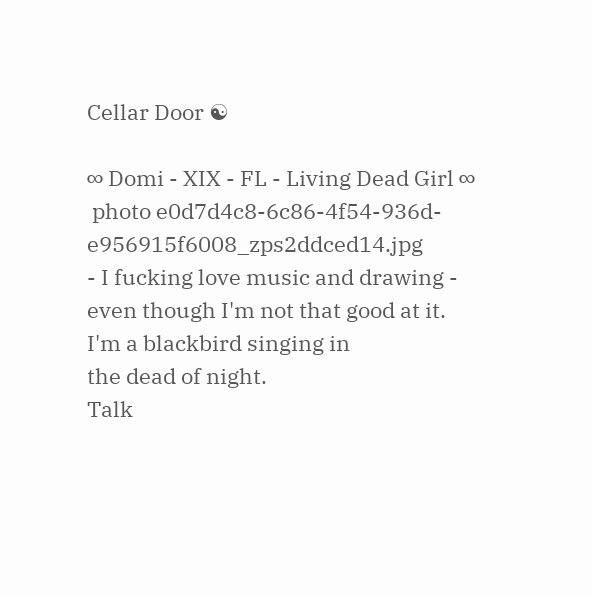Cellar Door ☯

∞ Domi - XIX - FL - Living Dead Girl ∞
 photo e0d7d4c8-6c86-4f54-936d-e956915f6008_zps2ddced14.jpg
- I fucking love music and drawing -
even though I'm not that good at it.
I'm a blackbird singing in
the dead of night.
Talk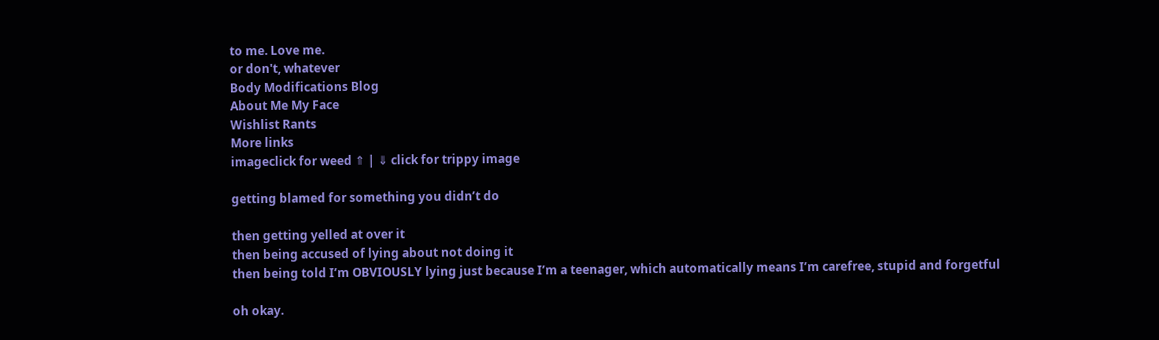to me. Love me.
or don't, whatever
Body Modifications Blog
About Me My Face
Wishlist Rants
More links
imageclick for weed ⇑ | ⇓ click for trippy image

getting blamed for something you didn’t do

then getting yelled at over it
then being accused of lying about not doing it
then being told I’m OBVIOUSLY lying just because I’m a teenager, which automatically means I’m carefree, stupid and forgetful

oh okay.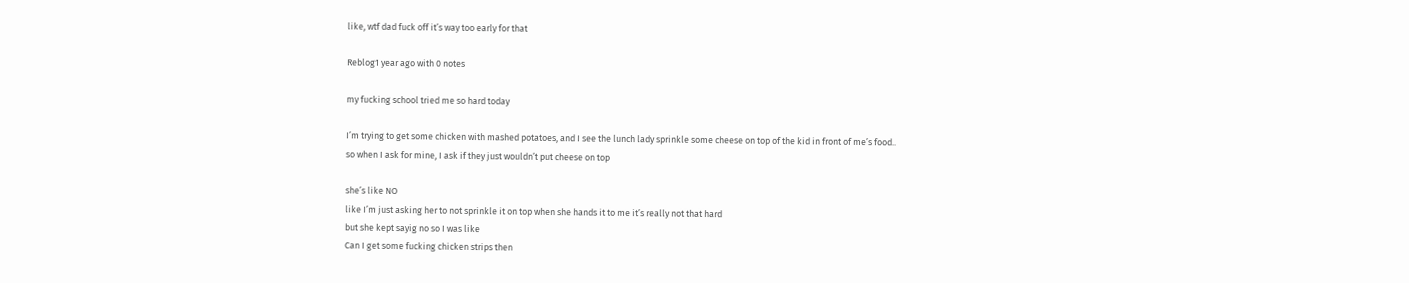like, wtf dad fuck off it’s way too early for that

Reblog1 year ago with 0 notes

my fucking school tried me so hard today

I’m trying to get some chicken with mashed potatoes, and I see the lunch lady sprinkle some cheese on top of the kid in front of me’s food..
so when I ask for mine, I ask if they just wouldn’t put cheese on top

she’s like NO
like I’m just asking her to not sprinkle it on top when she hands it to me it’s really not that hard
but she kept sayig no so I was like
Can I get some fucking chicken strips then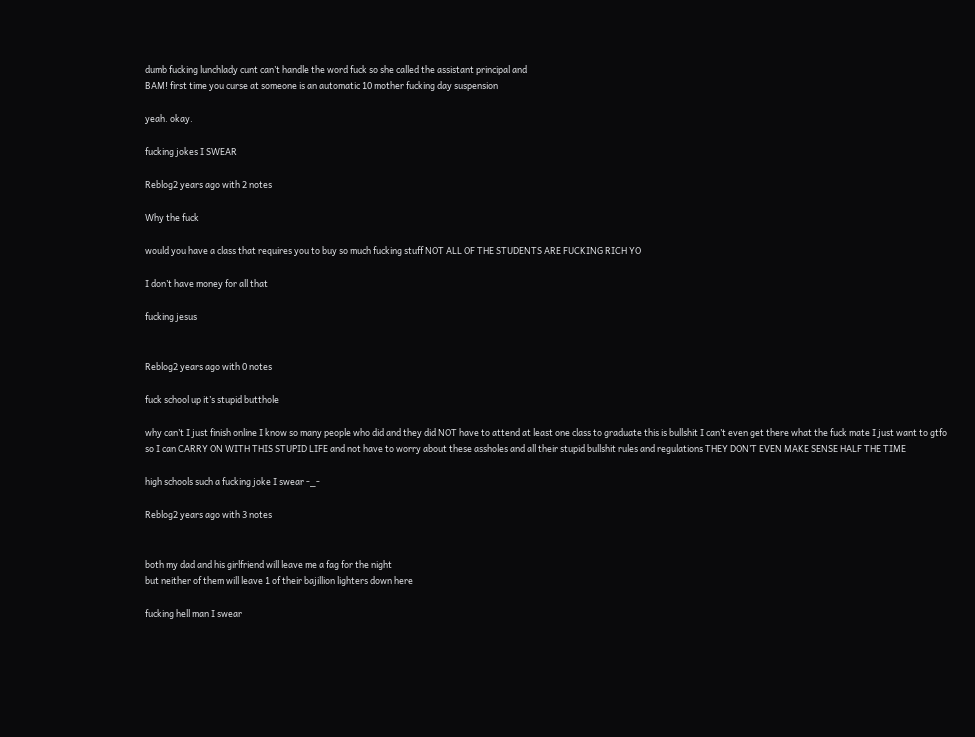dumb fucking lunchlady cunt can’t handle the word fuck so she called the assistant principal and
BAM! first time you curse at someone is an automatic 10 mother fucking day suspension

yeah. okay.

fucking jokes I SWEAR

Reblog2 years ago with 2 notes

Why the fuck

would you have a class that requires you to buy so much fucking stuff NOT ALL OF THE STUDENTS ARE FUCKING RICH YO

I don’t have money for all that

fucking jesus


Reblog2 years ago with 0 notes

fuck school up it’s stupid butthole

why can’t I just finish online I know so many people who did and they did NOT have to attend at least one class to graduate this is bullshit I can’t even get there what the fuck mate I just want to gtfo so I can CARRY ON WITH THIS STUPID LIFE and not have to worry about these assholes and all their stupid bullshit rules and regulations THEY DON’T EVEN MAKE SENSE HALF THE TIME

high schools such a fucking joke I swear -_-

Reblog2 years ago with 3 notes


both my dad and his girlfriend will leave me a fag for the night
but neither of them will leave 1 of their bajillion lighters down here

fucking hell man I swear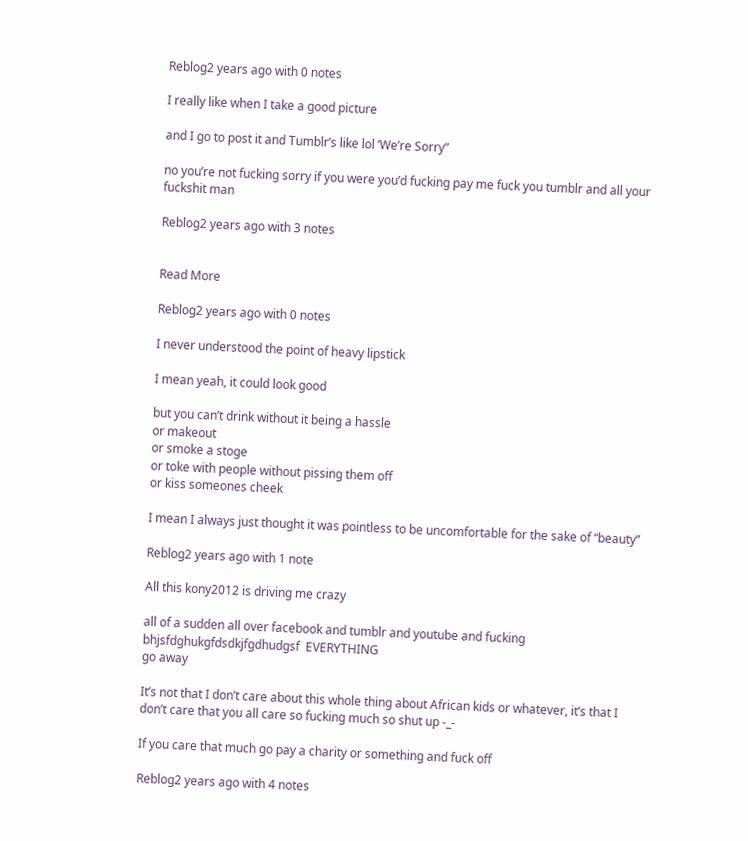Reblog2 years ago with 0 notes

I really like when I take a good picture

and I go to post it and Tumblr’s like lol ‘We’re Sorry”

no you’re not fucking sorry if you were you’d fucking pay me fuck you tumblr and all your fuckshit man

Reblog2 years ago with 3 notes


Read More

Reblog2 years ago with 0 notes

I never understood the point of heavy lipstick

I mean yeah, it could look good

but you can’t drink without it being a hassle
or makeout
or smoke a stoge
or toke with people without pissing them off
or kiss someones cheek

I mean I always just thought it was pointless to be uncomfortable for the sake of “beauty”

Reblog2 years ago with 1 note

All this kony2012 is driving me crazy

all of a sudden all over facebook and tumblr and youtube and fucking bhjsfdghukgfdsdkjfgdhudgsf  EVERYTHING
go away

It’s not that I don’t care about this whole thing about African kids or whatever, it’s that I don’t care that you all care so fucking much so shut up -_-

If you care that much go pay a charity or something and fuck off

Reblog2 years ago with 4 notes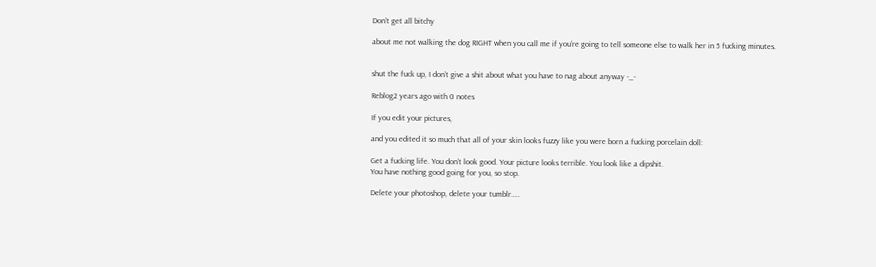Don’t get all bitchy

about me not walking the dog RIGHT when you call me if you’re going to tell someone else to walk her in 5 fucking minutes.


shut the fuck up, I don’t give a shit about what you have to nag about anyway -_-

Reblog2 years ago with 0 notes

If you edit your pictures,

and you edited it so much that all of your skin looks fuzzy like you were born a fucking porcelain doll:

Get a fucking life. You don’t look good. Your picture looks terrible. You look like a dipshit.
You have nothing good going for you, so stop.

Delete your photoshop, delete your tumblr…..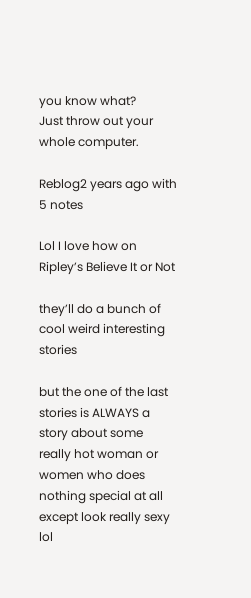you know what?
Just throw out your whole computer.

Reblog2 years ago with 5 notes

Lol I love how on Ripley’s Believe It or Not

they’ll do a bunch of cool weird interesting stories

but the one of the last stories is ALWAYS a story about some really hot woman or women who does nothing special at all except look really sexy lol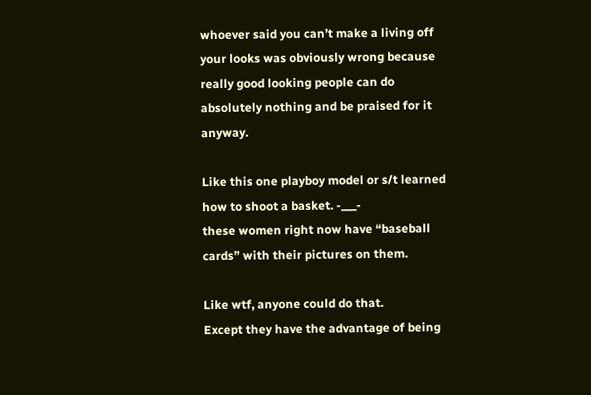whoever said you can’t make a living off your looks was obviously wrong because really good looking people can do absolutely nothing and be praised for it anyway.

Like this one playboy model or s/t learned how to shoot a basket. -___-
these women right now have “baseball cards” with their pictures on them.

Like wtf, anyone could do that.
Except they have the advantage of being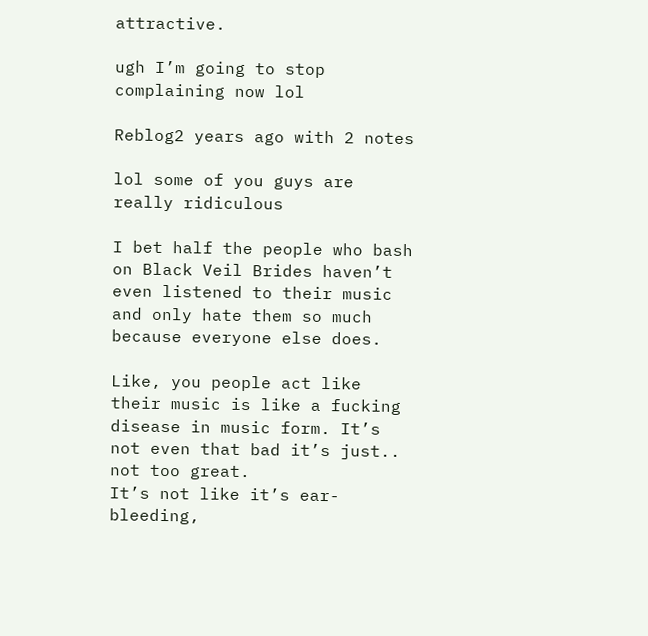attractive.

ugh I’m going to stop complaining now lol

Reblog2 years ago with 2 notes

lol some of you guys are really ridiculous

I bet half the people who bash on Black Veil Brides haven’t even listened to their music and only hate them so much because everyone else does.

Like, you people act like their music is like a fucking disease in music form. It’s not even that bad it’s just.. not too great.
It’s not like it’s ear-bleeding,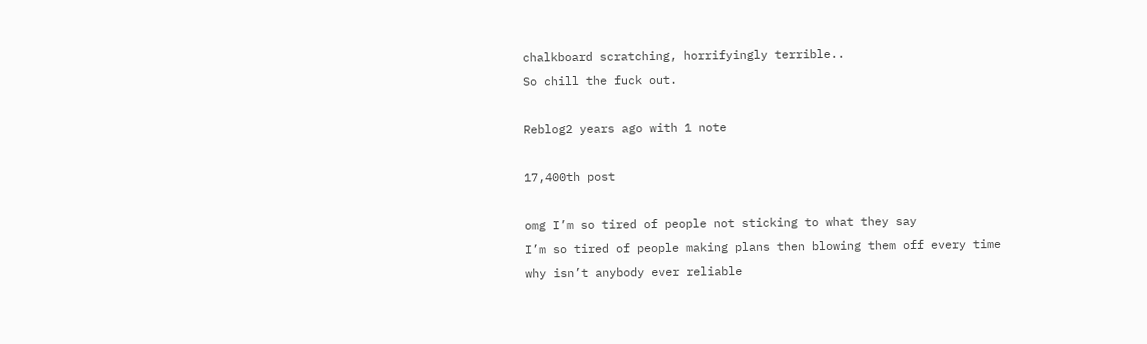chalkboard scratching, horrifyingly terrible..
So chill the fuck out.

Reblog2 years ago with 1 note

17,400th post

omg I’m so tired of people not sticking to what they say
I’m so tired of people making plans then blowing them off every time
why isn’t anybody ever reliable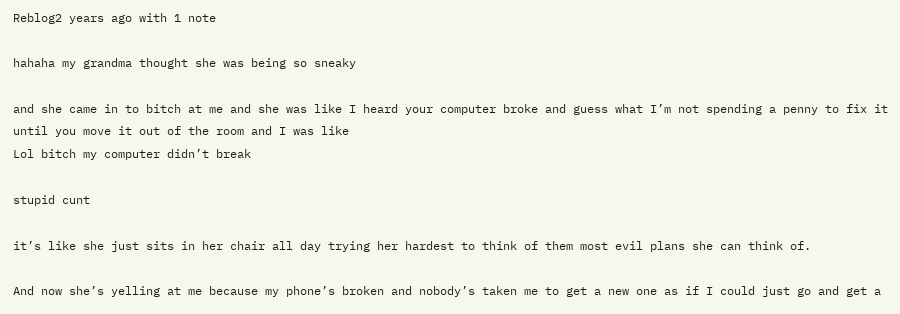Reblog2 years ago with 1 note

hahaha my grandma thought she was being so sneaky

and she came in to bitch at me and she was like I heard your computer broke and guess what I’m not spending a penny to fix it until you move it out of the room and I was like
Lol bitch my computer didn’t break

stupid cunt

it’s like she just sits in her chair all day trying her hardest to think of them most evil plans she can think of.

And now she’s yelling at me because my phone’s broken and nobody’s taken me to get a new one as if I could just go and get a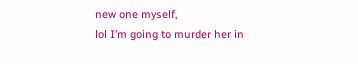new one myself,
lol I’m going to murder her in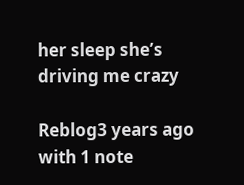her sleep she’s driving me crazy

Reblog3 years ago with 1 note